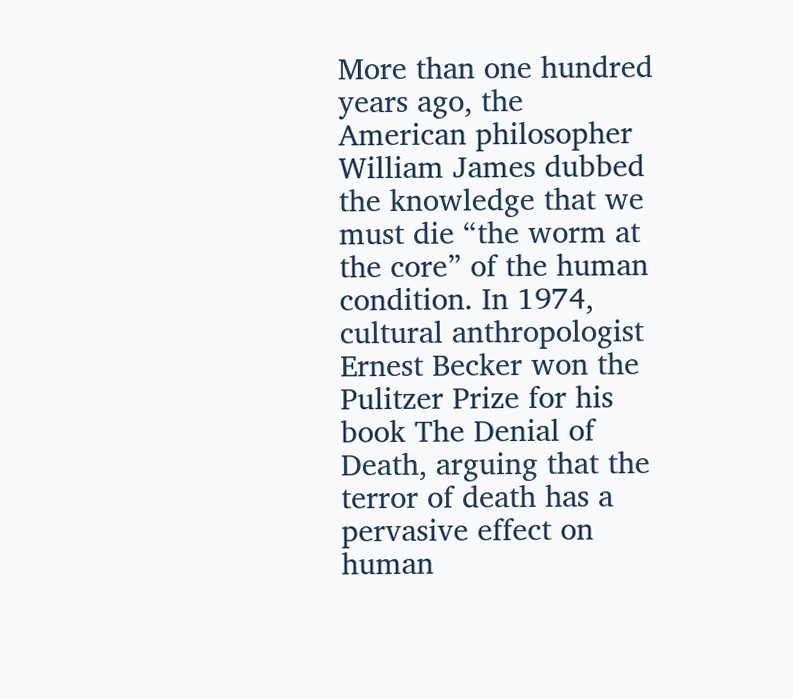More than one hundred years ago, the American philosopher William James dubbed the knowledge that we must die “the worm at the core” of the human condition. In 1974, cultural anthropologist Ernest Becker won the Pulitzer Prize for his book The Denial of Death, arguing that the terror of death has a pervasive effect on human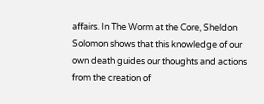affairs. In The Worm at the Core, Sheldon Solomon shows that this knowledge of our own death guides our thoughts and actions from the creation of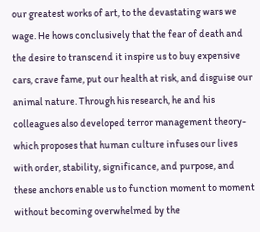our greatest works of art, to the devastating wars we wage. He hows conclusively that the fear of death and the desire to transcend it inspire us to buy expensive cars, crave fame, put our health at risk, and disguise our animal nature. Through his research, he and his colleagues also developed terror management theory- which proposes that human culture infuses our lives with order, stability, significance, and purpose, and these anchors enable us to function moment to moment without becoming overwhelmed by the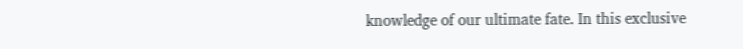knowledge of our ultimate fate. In this exclusive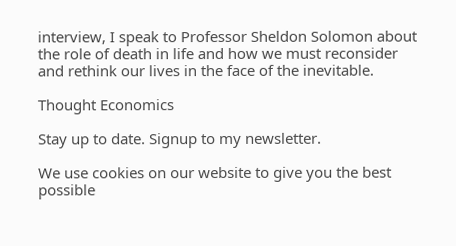interview, I speak to Professor Sheldon Solomon about the role of death in life and how we must reconsider and rethink our lives in the face of the inevitable.

Thought Economics

Stay up to date. Signup to my newsletter.

We use cookies on our website to give you the best possible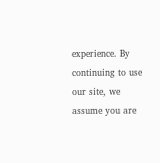experience. By continuing to use our site, we assume you are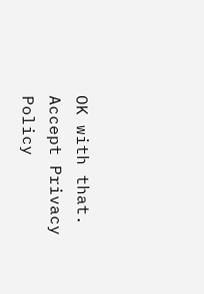OK with that.
Accept Privacy Policy